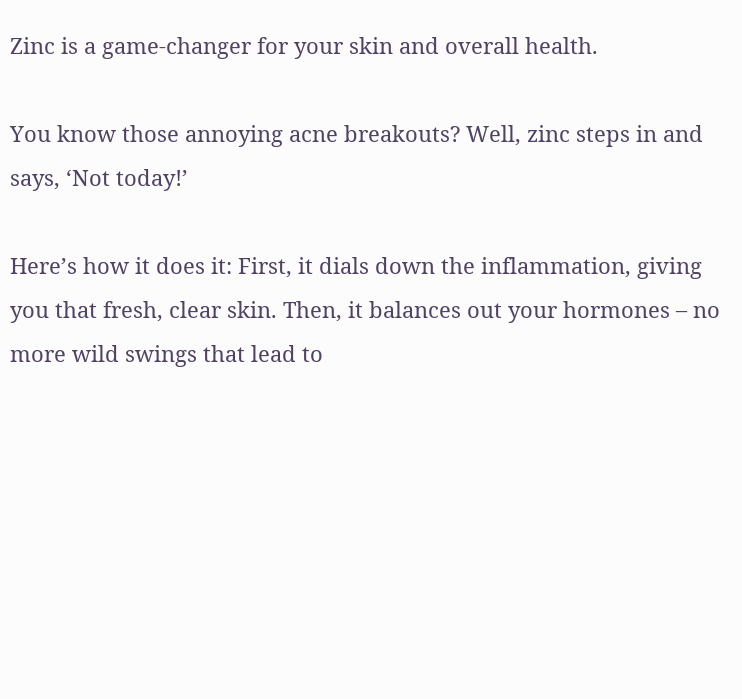Zinc is a game-changer for your skin and overall health.

You know those annoying acne breakouts? Well, zinc steps in and says, ‘Not today!’

Here’s how it does it: First, it dials down the inflammation, giving you that fresh, clear skin. Then, it balances out your hormones – no more wild swings that lead to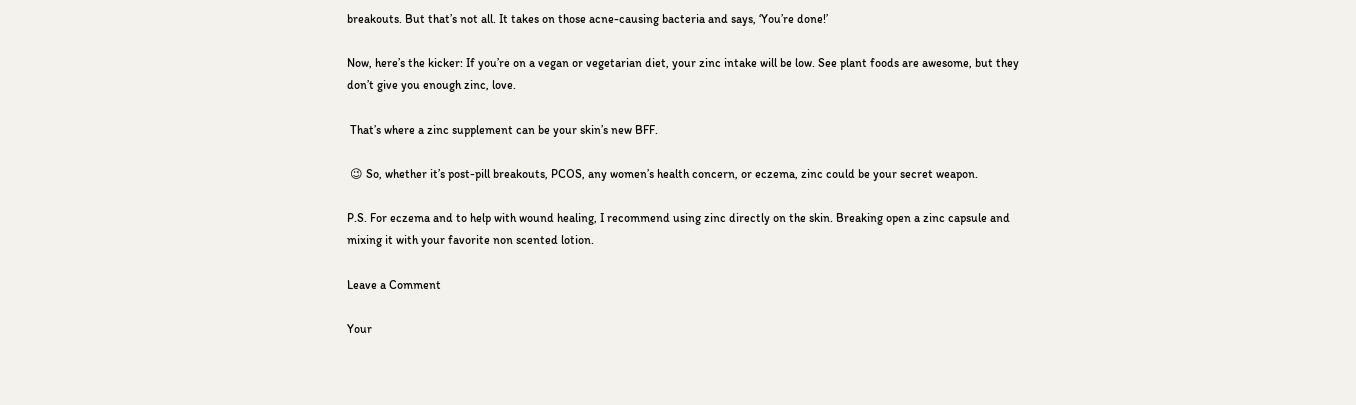breakouts. But that’s not all. It takes on those acne-causing bacteria and says, ‘You’re done!’

Now, here’s the kicker: If you’re on a vegan or vegetarian diet, your zinc intake will be low. See plant foods are awesome, but they don’t give you enough zinc, love.

 That’s where a zinc supplement can be your skin’s new BFF.

 😉 So, whether it’s post-pill breakouts, PCOS, any women’s health concern, or eczema, zinc could be your secret weapon.

P.S. For eczema and to help with wound healing, I recommend using zinc directly on the skin. Breaking open a zinc capsule and mixing it with your favorite non scented lotion.

Leave a Comment

Your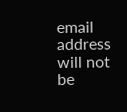email address will not be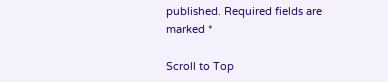published. Required fields are marked *

Scroll to Top